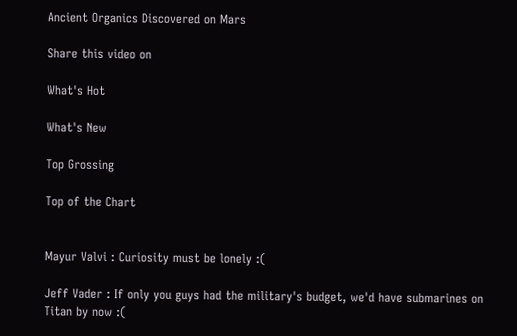Ancient Organics Discovered on Mars

Share this video on

What's Hot

What's New

Top Grossing

Top of the Chart


Mayur Valvi : Curiosity must be lonely :(

Jeff Vader : If only you guys had the military's budget, we'd have submarines on Titan by now :(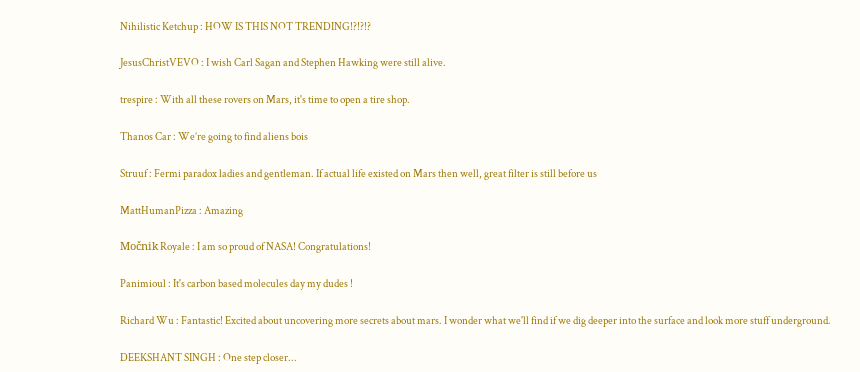Nihilistic Ketchup : HOW IS THIS NOT TRENDING!?!?!?

JesusChristVEVO : I wish Carl Sagan and Stephen Hawking were still alive.

trespire : With all these rovers on Mars, it's time to open a tire shop.

Thanos Car : We’re going to find aliens bois

Struuf : Fermi paradox ladies and gentleman. If actual life existed on Mars then well, great filter is still before us

MattHumanPizza : Amazing

Močnik Royale : I am so proud of NASA! Congratulations!

Panimioul : It's carbon based molecules day my dudes !

Richard Wu : Fantastic! Excited about uncovering more secrets about mars. I wonder what we'll find if we dig deeper into the surface and look more stuff underground.

DEEKSHANT SINGH : One step closer...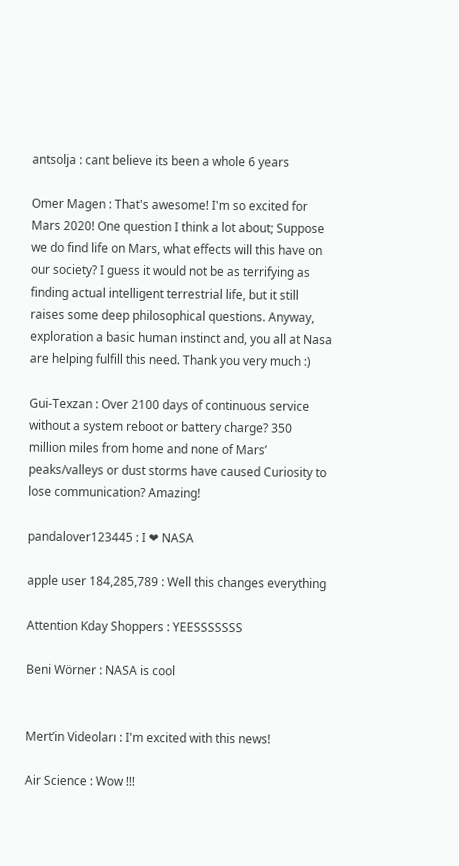antsolja : cant believe its been a whole 6 years

Omer Magen : That's awesome! I'm so excited for Mars 2020! One question I think a lot about; Suppose we do find life on Mars, what effects will this have on our society? I guess it would not be as terrifying as finding actual intelligent terrestrial life, but it still raises some deep philosophical questions. Anyway, exploration a basic human instinct and, you all at Nasa are helping fulfill this need. Thank you very much :)

Gui-Texzan : Over 2100 days of continuous service without a system reboot or battery charge? 350 million miles from home and none of Mars’ peaks/valleys or dust storms have caused Curiosity to lose communication? Amazing!

pandalover123445 : I ❤ NASA

apple user 184,285,789 : Well this changes everything

Attention Kday Shoppers : YEESSSSSSS

Beni Wörner : NASA is cool


Mert’in Videoları : I'm excited with this news!

Air Science : Wow !!!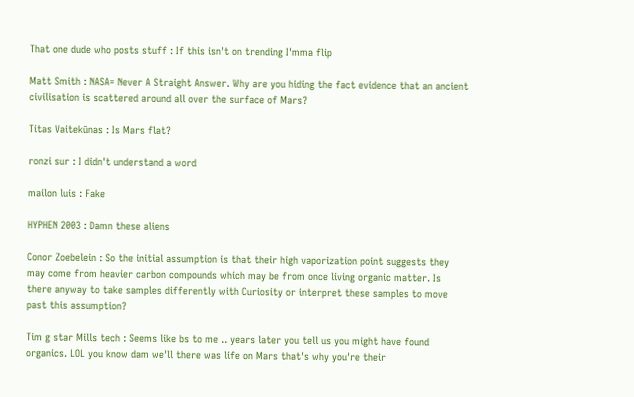That one dude who posts stuff : If this isn't on trending I'mma flip

Matt Smith : NASA= Never A Straight Answer. Why are you hiding the fact evidence that an ancient civilisation is scattered around all over the surface of Mars?

Titas Vaitekūnas : Is Mars flat?

ronzi sur : I didn't understand a word

mailon luis : Fake

HYPHEN 2003 : Damn these aliens

Conor Zoebelein : So the initial assumption is that their high vaporization point suggests they may come from heavier carbon compounds which may be from once living organic matter. Is there anyway to take samples differently with Curiosity or interpret these samples to move past this assumption?

Tim g star Mills tech : Seems like bs to me .. years later you tell us you might have found organics. LOL you know dam we'll there was life on Mars that's why you're their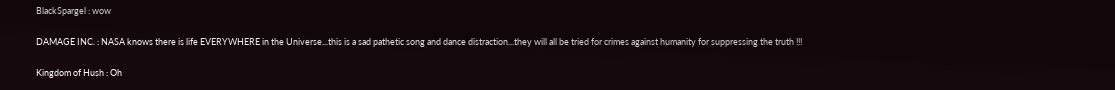BlackSpargel : wow

DAMAGE INC. : NASA knows there is life EVERYWHERE in the Universe...this is a sad pathetic song and dance distraction...they will all be tried for crimes against humanity for suppressing the truth !!!

Kingdom of Hush : Oh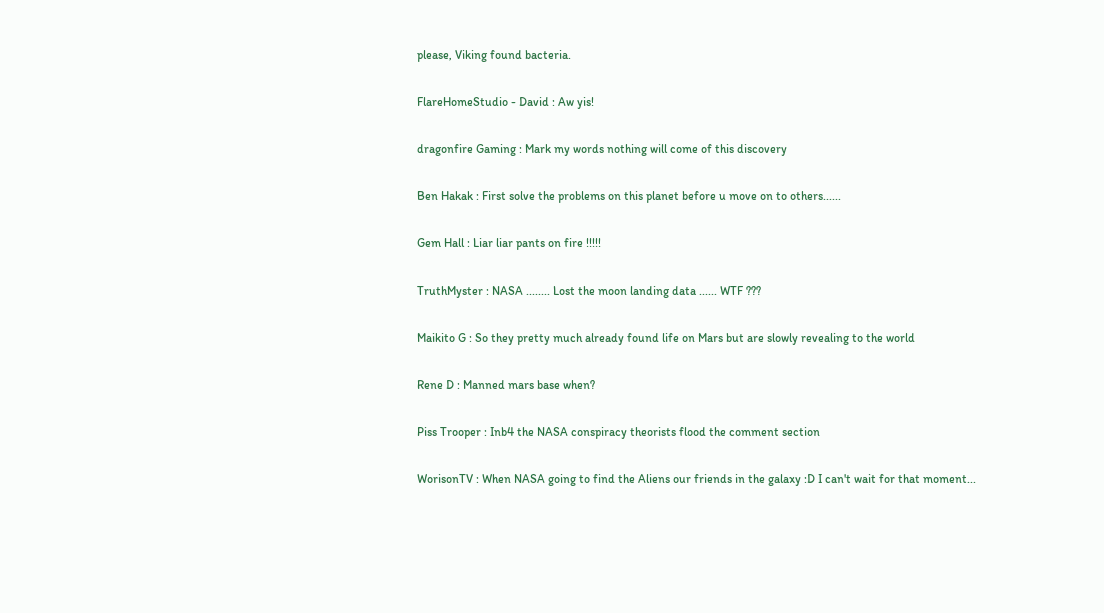please, Viking found bacteria.

FlareHomeStudio - David : Aw yis!

dragonfire Gaming : Mark my words nothing will come of this discovery

Ben Hakak : First solve the problems on this planet before u move on to others......

Gem Hall : Liar liar pants on fire !!!!!

TruthMyster : NASA ........ Lost the moon landing data ...... WTF ???

Maikito G : So they pretty much already found life on Mars but are slowly revealing to the world

Rene D : Manned mars base when?

Piss Trooper : Inb4 the NASA conspiracy theorists flood the comment section

WorisonTV : When NASA going to find the Aliens our friends in the galaxy :D I can't wait for that moment...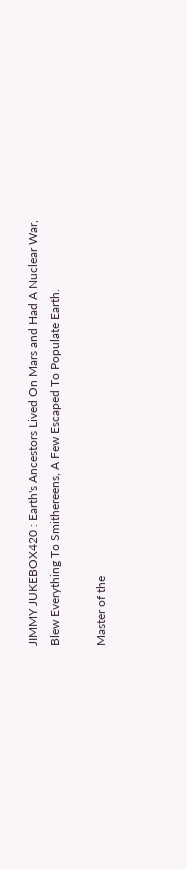JIMMY JUKEBOX420 : Earth's Ancestors Lived On Mars and Had A Nuclear War, Blew Everything To Smithereens, A Few Escaped To Populate Earth.

Master of the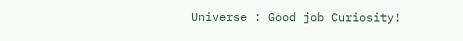Universe : Good job Curiosity!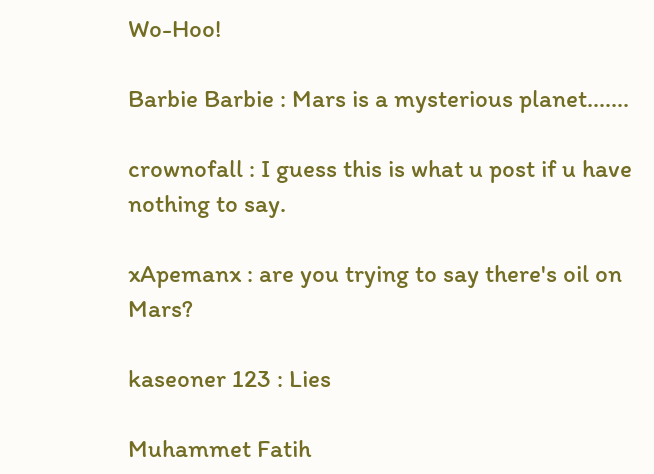Wo-Hoo!

Barbie Barbie : Mars is a mysterious planet.......

crownofall : I guess this is what u post if u have nothing to say.

xApemanx : are you trying to say there's oil on Mars?

kaseoner 123 : Lies

Muhammet Fatih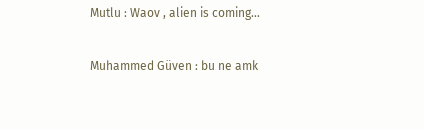Mutlu : Waov , alien is coming...

Muhammed Güven : bu ne amk